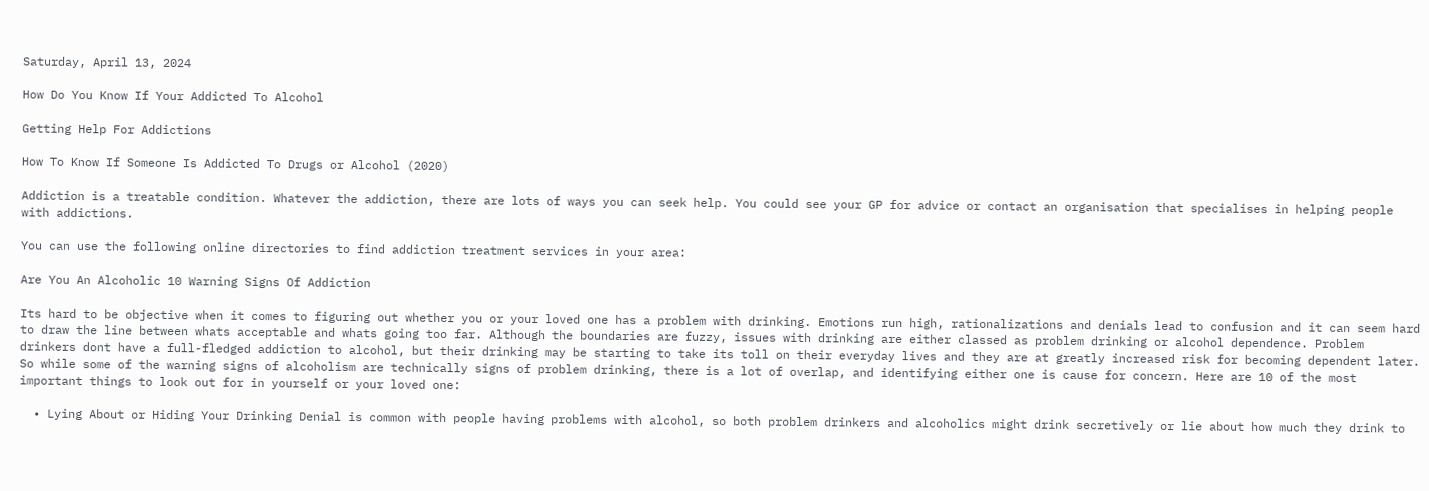Saturday, April 13, 2024

How Do You Know If Your Addicted To Alcohol

Getting Help For Addictions

How To Know If Someone Is Addicted To Drugs or Alcohol (2020)

Addiction is a treatable condition. Whatever the addiction, there are lots of ways you can seek help. You could see your GP for advice or contact an organisation that specialises in helping people with addictions.

You can use the following online directories to find addiction treatment services in your area:

Are You An Alcoholic 10 Warning Signs Of Addiction

Its hard to be objective when it comes to figuring out whether you or your loved one has a problem with drinking. Emotions run high, rationalizations and denials lead to confusion and it can seem hard to draw the line between whats acceptable and whats going too far. Although the boundaries are fuzzy, issues with drinking are either classed as problem drinking or alcohol dependence. Problem drinkers dont have a full-fledged addiction to alcohol, but their drinking may be starting to take its toll on their everyday lives and they are at greatly increased risk for becoming dependent later. So while some of the warning signs of alcoholism are technically signs of problem drinking, there is a lot of overlap, and identifying either one is cause for concern. Here are 10 of the most important things to look out for in yourself or your loved one:

  • Lying About or Hiding Your Drinking Denial is common with people having problems with alcohol, so both problem drinkers and alcoholics might drink secretively or lie about how much they drink to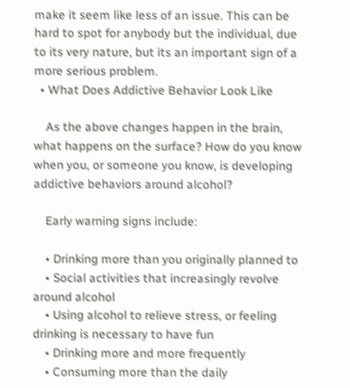make it seem like less of an issue. This can be hard to spot for anybody but the individual, due to its very nature, but its an important sign of a more serious problem.
  • What Does Addictive Behavior Look Like

    As the above changes happen in the brain, what happens on the surface? How do you know when you, or someone you know, is developing addictive behaviors around alcohol?

    Early warning signs include:

    • Drinking more than you originally planned to
    • Social activities that increasingly revolve around alcohol
    • Using alcohol to relieve stress, or feeling drinking is necessary to have fun
    • Drinking more and more frequently
    • Consuming more than the daily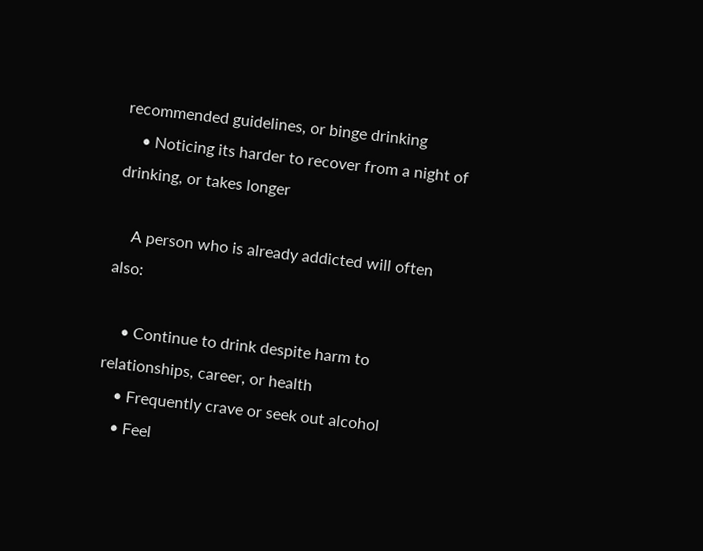recommended guidelines, or binge drinking
    • Noticing its harder to recover from a night of drinking, or takes longer

    A person who is already addicted will often also:

    • Continue to drink despite harm to relationships, career, or health
    • Frequently crave or seek out alcohol
    • Feel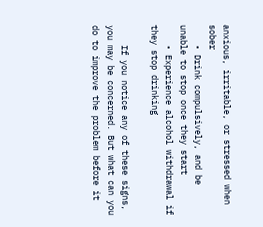anxious, irritable, or stressed when sober
    • Drink compulsively, and be unable to stop once they start
    • Experience alcohol withdrawal if they stop drinking

    If you notice any of these signs, you may be concerned. But what can you do to improve the problem before it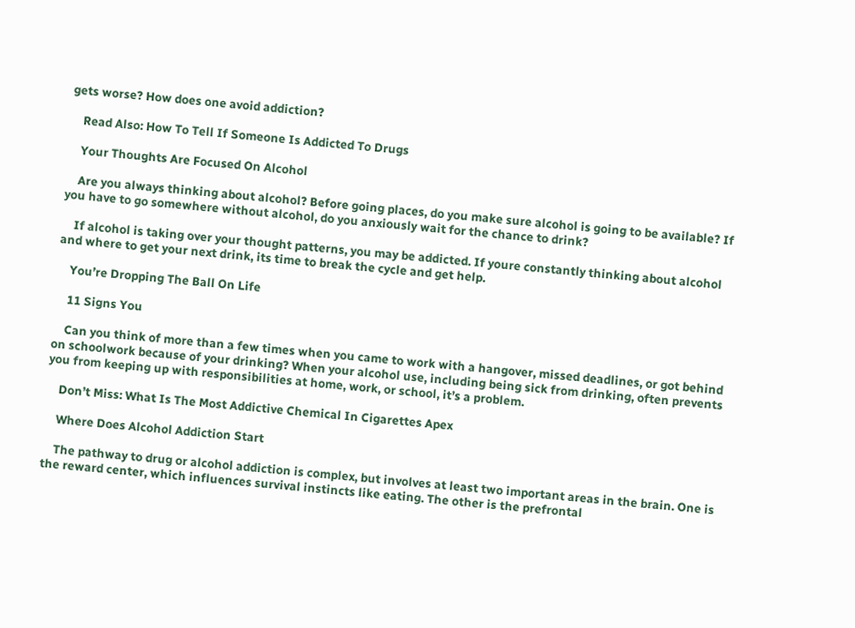gets worse? How does one avoid addiction?

    Read Also: How To Tell If Someone Is Addicted To Drugs

    Your Thoughts Are Focused On Alcohol

    Are you always thinking about alcohol? Before going places, do you make sure alcohol is going to be available? If you have to go somewhere without alcohol, do you anxiously wait for the chance to drink?

    If alcohol is taking over your thought patterns, you may be addicted. If youre constantly thinking about alcohol and where to get your next drink, its time to break the cycle and get help.

    You’re Dropping The Ball On Life

    11 Signs You

    Can you think of more than a few times when you came to work with a hangover, missed deadlines, or got behind on schoolwork because of your drinking? When your alcohol use, including being sick from drinking, often prevents you from keeping up with responsibilities at home, work, or school, it’s a problem.

    Don’t Miss: What Is The Most Addictive Chemical In Cigarettes Apex

    Where Does Alcohol Addiction Start

    The pathway to drug or alcohol addiction is complex, but involves at least two important areas in the brain. One is the reward center, which influences survival instincts like eating. The other is the prefrontal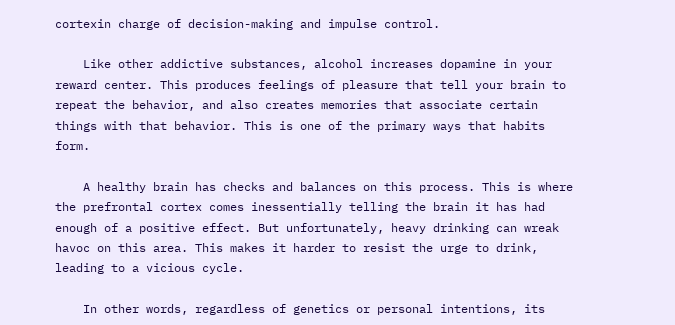cortexin charge of decision-making and impulse control.

    Like other addictive substances, alcohol increases dopamine in your reward center. This produces feelings of pleasure that tell your brain to repeat the behavior, and also creates memories that associate certain things with that behavior. This is one of the primary ways that habits form.

    A healthy brain has checks and balances on this process. This is where the prefrontal cortex comes inessentially telling the brain it has had enough of a positive effect. But unfortunately, heavy drinking can wreak havoc on this area. This makes it harder to resist the urge to drink, leading to a vicious cycle.

    In other words, regardless of genetics or personal intentions, its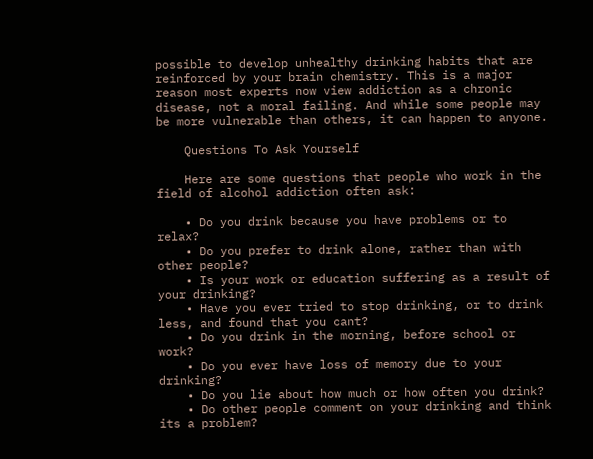possible to develop unhealthy drinking habits that are reinforced by your brain chemistry. This is a major reason most experts now view addiction as a chronic disease, not a moral failing. And while some people may be more vulnerable than others, it can happen to anyone.

    Questions To Ask Yourself

    Here are some questions that people who work in the field of alcohol addiction often ask:

    • Do you drink because you have problems or to relax?
    • Do you prefer to drink alone, rather than with other people?
    • Is your work or education suffering as a result of your drinking?
    • Have you ever tried to stop drinking, or to drink less, and found that you cant?
    • Do you drink in the morning, before school or work?
    • Do you ever have loss of memory due to your drinking?
    • Do you lie about how much or how often you drink?
    • Do other people comment on your drinking and think its a problem?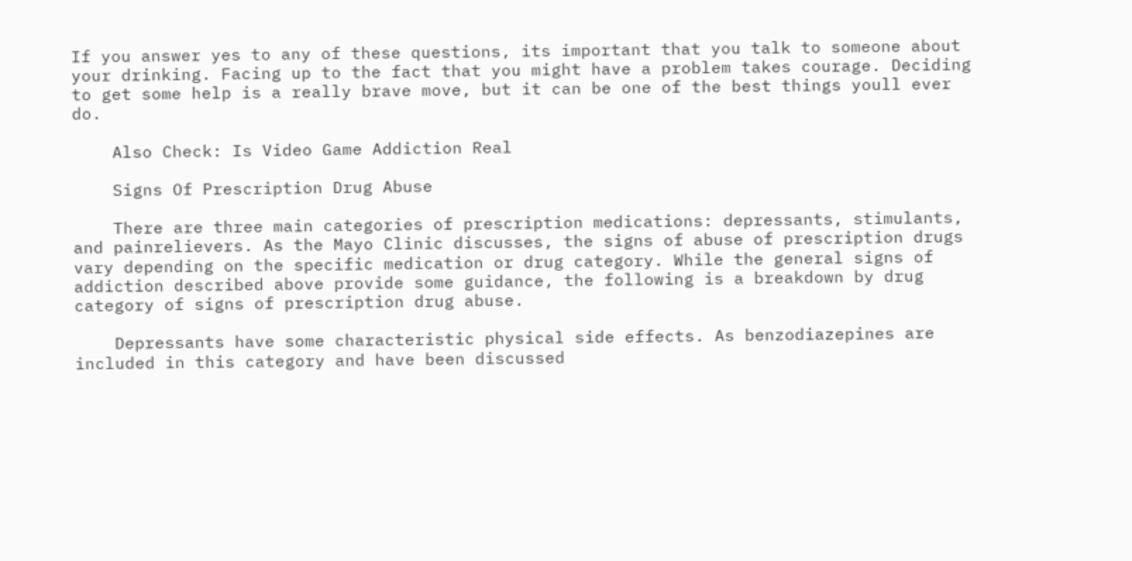If you answer yes to any of these questions, its important that you talk to someone about your drinking. Facing up to the fact that you might have a problem takes courage. Deciding to get some help is a really brave move, but it can be one of the best things youll ever do.

    Also Check: Is Video Game Addiction Real

    Signs Of Prescription Drug Abuse

    There are three main categories of prescription medications: depressants, stimulants, and painrelievers. As the Mayo Clinic discusses, the signs of abuse of prescription drugs vary depending on the specific medication or drug category. While the general signs of addiction described above provide some guidance, the following is a breakdown by drug category of signs of prescription drug abuse.

    Depressants have some characteristic physical side effects. As benzodiazepines are included in this category and have been discussed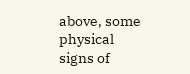above, some physical signs of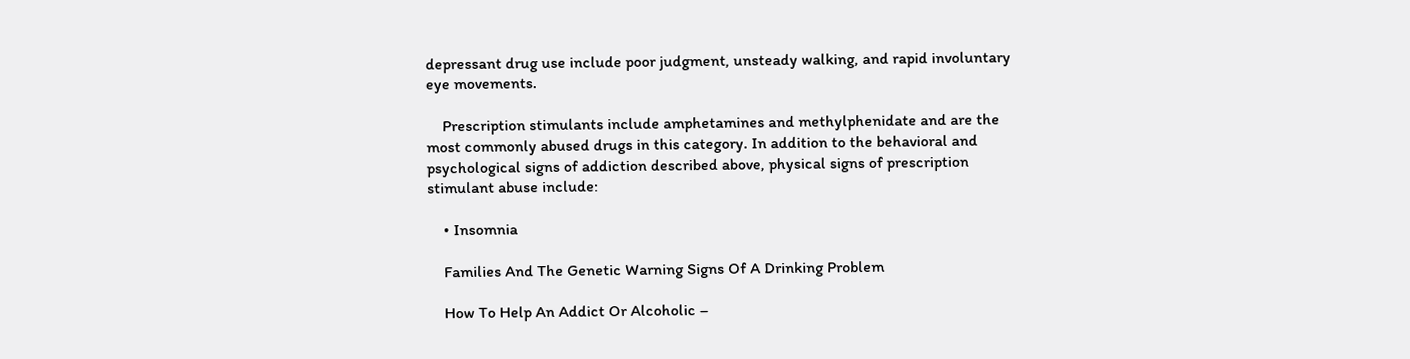depressant drug use include poor judgment, unsteady walking, and rapid involuntary eye movements.

    Prescription stimulants include amphetamines and methylphenidate and are the most commonly abused drugs in this category. In addition to the behavioral and psychological signs of addiction described above, physical signs of prescription stimulant abuse include:

    • Insomnia

    Families And The Genetic Warning Signs Of A Drinking Problem

    How To Help An Addict Or Alcoholic –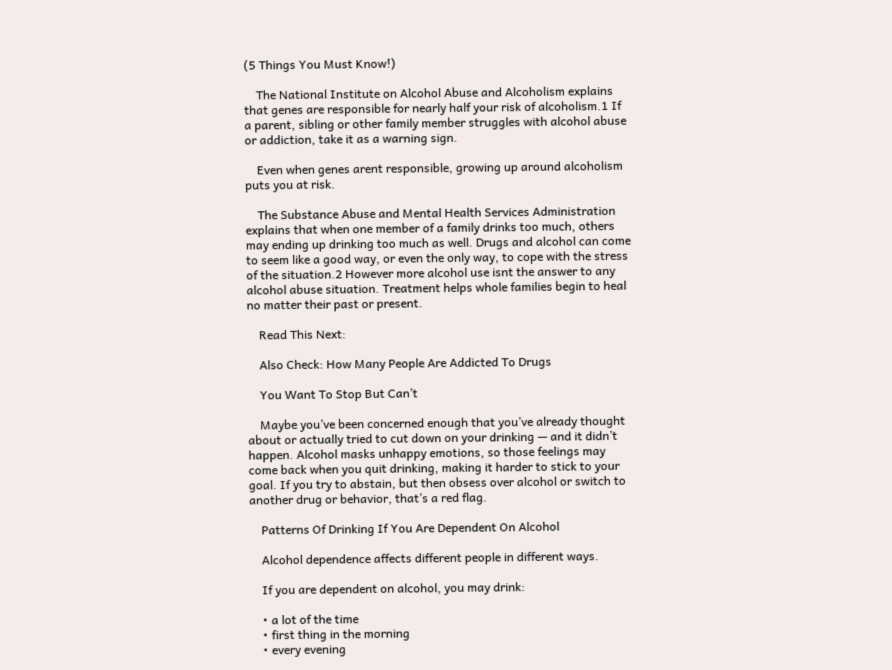(5 Things You Must Know!)

    The National Institute on Alcohol Abuse and Alcoholism explains that genes are responsible for nearly half your risk of alcoholism.1 If a parent, sibling or other family member struggles with alcohol abuse or addiction, take it as a warning sign.

    Even when genes arent responsible, growing up around alcoholism puts you at risk.

    The Substance Abuse and Mental Health Services Administration explains that when one member of a family drinks too much, others may ending up drinking too much as well. Drugs and alcohol can come to seem like a good way, or even the only way, to cope with the stress of the situation.2 However more alcohol use isnt the answer to any alcohol abuse situation. Treatment helps whole families begin to heal no matter their past or present.

    Read This Next:

    Also Check: How Many People Are Addicted To Drugs

    You Want To Stop But Can’t

    Maybe you’ve been concerned enough that you’ve already thought about or actually tried to cut down on your drinking — and it didn’t happen. Alcohol masks unhappy emotions, so those feelings may come back when you quit drinking, making it harder to stick to your goal. If you try to abstain, but then obsess over alcohol or switch to another drug or behavior, that’s a red flag.

    Patterns Of Drinking If You Are Dependent On Alcohol

    Alcohol dependence affects different people in different ways.

    If you are dependent on alcohol, you may drink:

    • a lot of the time
    • first thing in the morning
    • every evening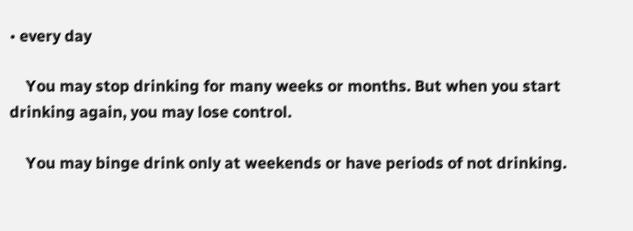• every day

    You may stop drinking for many weeks or months. But when you start drinking again, you may lose control.

    You may binge drink only at weekends or have periods of not drinking.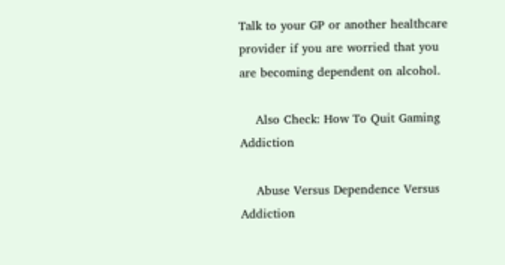Talk to your GP or another healthcare provider if you are worried that you are becoming dependent on alcohol.

    Also Check: How To Quit Gaming Addiction

    Abuse Versus Dependence Versus Addiction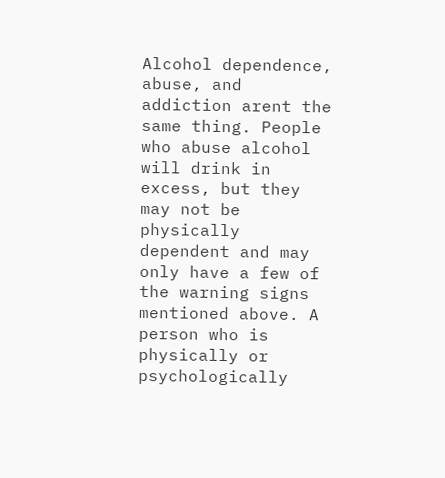Alcohol dependence, abuse, and addiction arent the same thing. People who abuse alcohol will drink in excess, but they may not be physically dependent and may only have a few of the warning signs mentioned above. A person who is physically or psychologically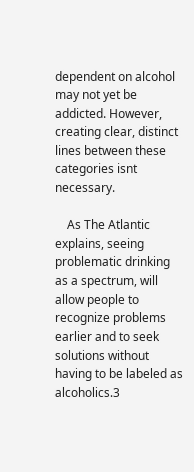dependent on alcohol may not yet be addicted. However, creating clear, distinct lines between these categories isnt necessary.

    As The Atlantic explains, seeing problematic drinking as a spectrum, will allow people to recognize problems earlier and to seek solutions without having to be labeled as alcoholics.3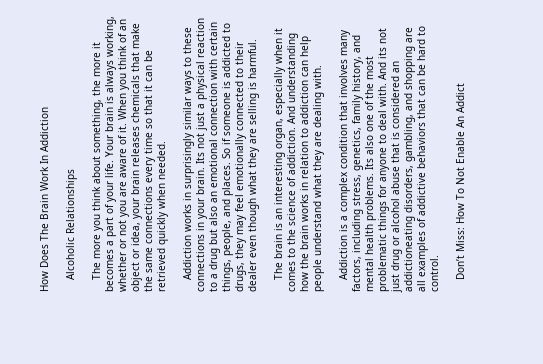How Does The Brain Work In Addiction

    Alcoholic Relationships

    The more you think about something, the more it becomes a part of your life. Your brain is always working, whether or not you are aware of it. When you think of an object or idea, your brain releases chemicals that make the same connections every time so that it can be retrieved quickly when needed.

    Addiction works in surprisingly similar ways to these connections in your brain. Its not just a physical reaction to a drug but also an emotional connection with certain things, people, and places. So if someone is addicted to drugs, they may feel emotionally connected to their dealer even though what they are selling is harmful.

    The brain is an interesting organ, especially when it comes to the science of addiction. And understanding how the brain works in relation to addiction can help people understand what they are dealing with.

    Addiction is a complex condition that involves many factors, including stress, genetics, family history, and mental health problems. Its also one of the most problematic things for anyone to deal with. And its not just drug or alcohol abuse that is considered an addictioneating disorders, gambling, and shopping are all examples of addictive behaviors that can be hard to control.

    Don’t Miss: How To Not Enable An Addict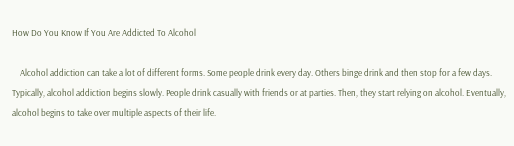How Do You Know If You Are Addicted To Alcohol

    Alcohol addiction can take a lot of different forms. Some people drink every day. Others binge drink and then stop for a few days. Typically, alcohol addiction begins slowly. People drink casually with friends or at parties. Then, they start relying on alcohol. Eventually, alcohol begins to take over multiple aspects of their life.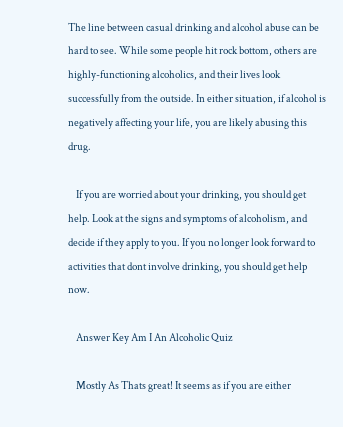The line between casual drinking and alcohol abuse can be hard to see. While some people hit rock bottom, others are highly-functioning alcoholics, and their lives look successfully from the outside. In either situation, if alcohol is negatively affecting your life, you are likely abusing this drug.

    If you are worried about your drinking, you should get help. Look at the signs and symptoms of alcoholism, and decide if they apply to you. If you no longer look forward to activities that dont involve drinking, you should get help now.

    Answer Key Am I An Alcoholic Quiz

    Mostly As Thats great! It seems as if you are either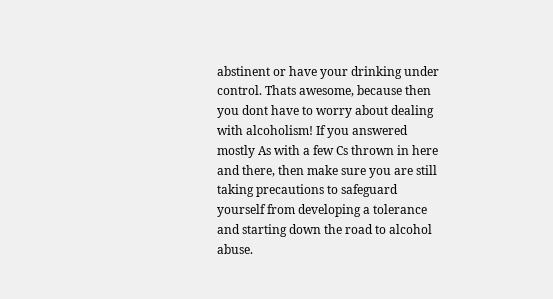abstinent or have your drinking under control. Thats awesome, because then you dont have to worry about dealing with alcoholism! If you answered mostly As with a few Cs thrown in here and there, then make sure you are still taking precautions to safeguard yourself from developing a tolerance and starting down the road to alcohol abuse.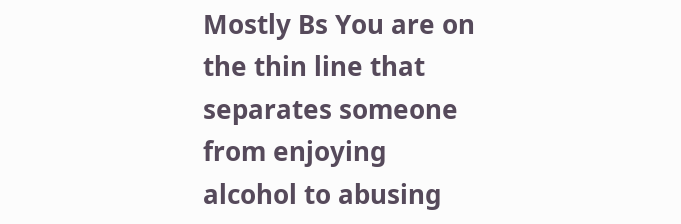Mostly Bs You are on the thin line that separates someone from enjoying alcohol to abusing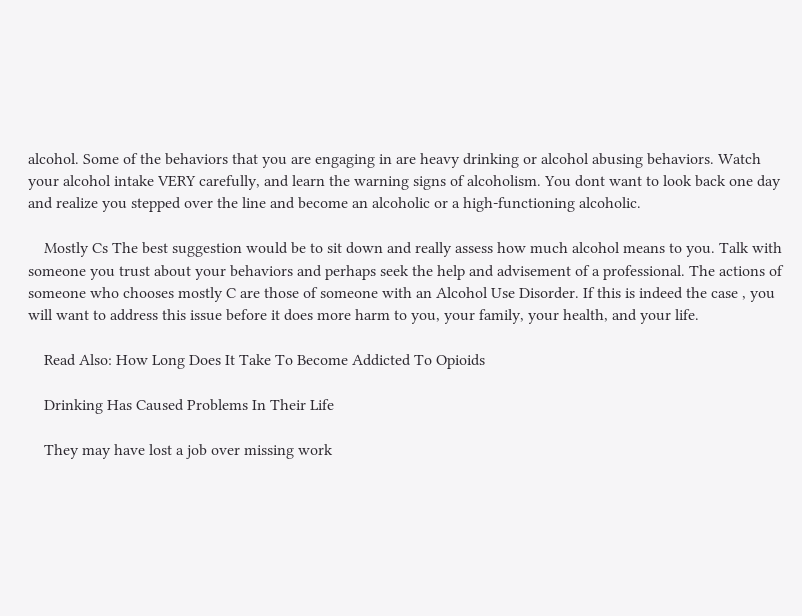alcohol. Some of the behaviors that you are engaging in are heavy drinking or alcohol abusing behaviors. Watch your alcohol intake VERY carefully, and learn the warning signs of alcoholism. You dont want to look back one day and realize you stepped over the line and become an alcoholic or a high-functioning alcoholic.

    Mostly Cs The best suggestion would be to sit down and really assess how much alcohol means to you. Talk with someone you trust about your behaviors and perhaps seek the help and advisement of a professional. The actions of someone who chooses mostly C are those of someone with an Alcohol Use Disorder. If this is indeed the case , you will want to address this issue before it does more harm to you, your family, your health, and your life.

    Read Also: How Long Does It Take To Become Addicted To Opioids

    Drinking Has Caused Problems In Their Life

    They may have lost a job over missing work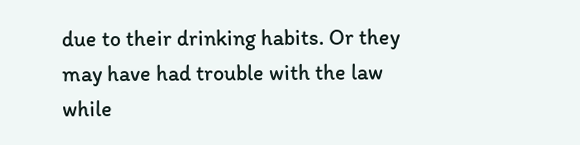due to their drinking habits. Or they may have had trouble with the law while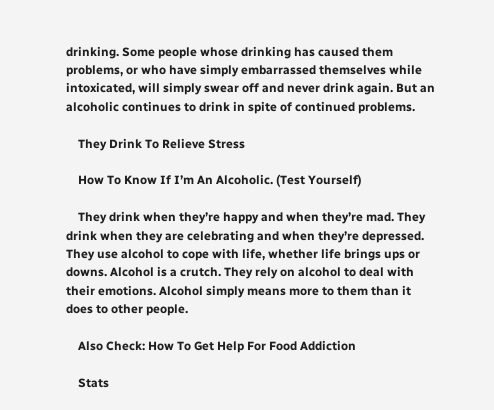drinking. Some people whose drinking has caused them problems, or who have simply embarrassed themselves while intoxicated, will simply swear off and never drink again. But an alcoholic continues to drink in spite of continued problems.

    They Drink To Relieve Stress

    How To Know If I’m An Alcoholic. (Test Yourself)

    They drink when they’re happy and when they’re mad. They drink when they are celebrating and when they’re depressed. They use alcohol to cope with life, whether life brings ups or downs. Alcohol is a crutch. They rely on alcohol to deal with their emotions. Alcohol simply means more to them than it does to other people.

    Also Check: How To Get Help For Food Addiction

    Stats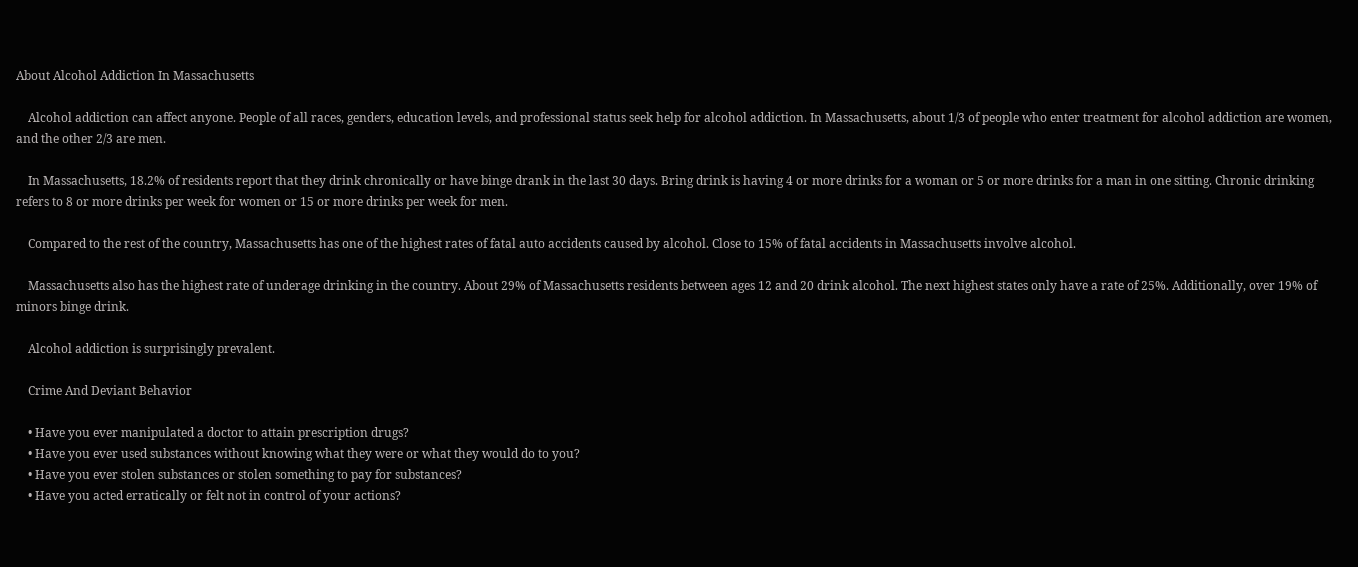About Alcohol Addiction In Massachusetts

    Alcohol addiction can affect anyone. People of all races, genders, education levels, and professional status seek help for alcohol addiction. In Massachusetts, about 1/3 of people who enter treatment for alcohol addiction are women, and the other 2/3 are men.

    In Massachusetts, 18.2% of residents report that they drink chronically or have binge drank in the last 30 days. Bring drink is having 4 or more drinks for a woman or 5 or more drinks for a man in one sitting. Chronic drinking refers to 8 or more drinks per week for women or 15 or more drinks per week for men.

    Compared to the rest of the country, Massachusetts has one of the highest rates of fatal auto accidents caused by alcohol. Close to 15% of fatal accidents in Massachusetts involve alcohol.

    Massachusetts also has the highest rate of underage drinking in the country. About 29% of Massachusetts residents between ages 12 and 20 drink alcohol. The next highest states only have a rate of 25%. Additionally, over 19% of minors binge drink.

    Alcohol addiction is surprisingly prevalent.

    Crime And Deviant Behavior

    • Have you ever manipulated a doctor to attain prescription drugs?
    • Have you ever used substances without knowing what they were or what they would do to you?
    • Have you ever stolen substances or stolen something to pay for substances?
    • Have you acted erratically or felt not in control of your actions?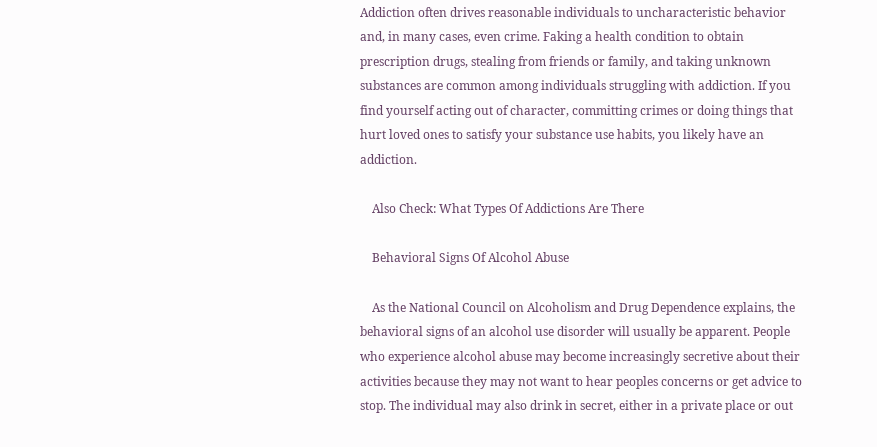Addiction often drives reasonable individuals to uncharacteristic behavior and, in many cases, even crime. Faking a health condition to obtain prescription drugs, stealing from friends or family, and taking unknown substances are common among individuals struggling with addiction. If you find yourself acting out of character, committing crimes or doing things that hurt loved ones to satisfy your substance use habits, you likely have an addiction.

    Also Check: What Types Of Addictions Are There

    Behavioral Signs Of Alcohol Abuse

    As the National Council on Alcoholism and Drug Dependence explains, the behavioral signs of an alcohol use disorder will usually be apparent. People who experience alcohol abuse may become increasingly secretive about their activities because they may not want to hear peoples concerns or get advice to stop. The individual may also drink in secret, either in a private place or out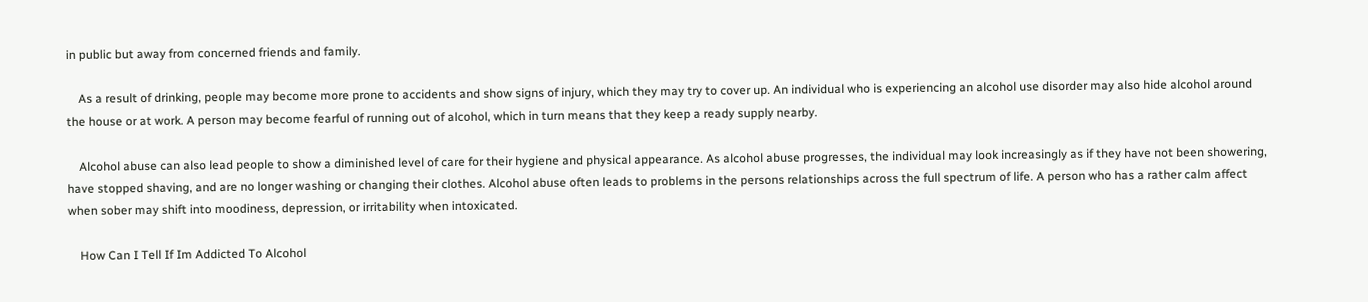in public but away from concerned friends and family.

    As a result of drinking, people may become more prone to accidents and show signs of injury, which they may try to cover up. An individual who is experiencing an alcohol use disorder may also hide alcohol around the house or at work. A person may become fearful of running out of alcohol, which in turn means that they keep a ready supply nearby.

    Alcohol abuse can also lead people to show a diminished level of care for their hygiene and physical appearance. As alcohol abuse progresses, the individual may look increasingly as if they have not been showering, have stopped shaving, and are no longer washing or changing their clothes. Alcohol abuse often leads to problems in the persons relationships across the full spectrum of life. A person who has a rather calm affect when sober may shift into moodiness, depression, or irritability when intoxicated.

    How Can I Tell If Im Addicted To Alcohol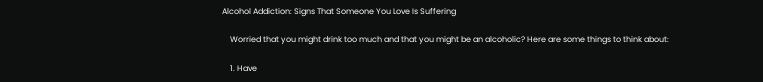Alcohol Addiction: Signs That Someone You Love Is Suffering

    Worried that you might drink too much and that you might be an alcoholic? Here are some things to think about:

    1. Have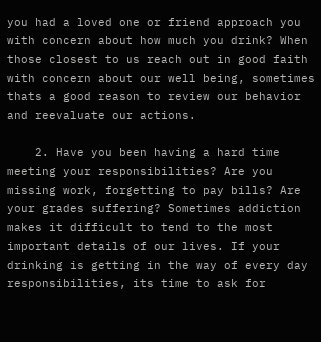you had a loved one or friend approach you with concern about how much you drink? When those closest to us reach out in good faith with concern about our well being, sometimes thats a good reason to review our behavior and reevaluate our actions.

    2. Have you been having a hard time meeting your responsibilities? Are you missing work, forgetting to pay bills? Are your grades suffering? Sometimes addiction makes it difficult to tend to the most important details of our lives. If your drinking is getting in the way of every day responsibilities, its time to ask for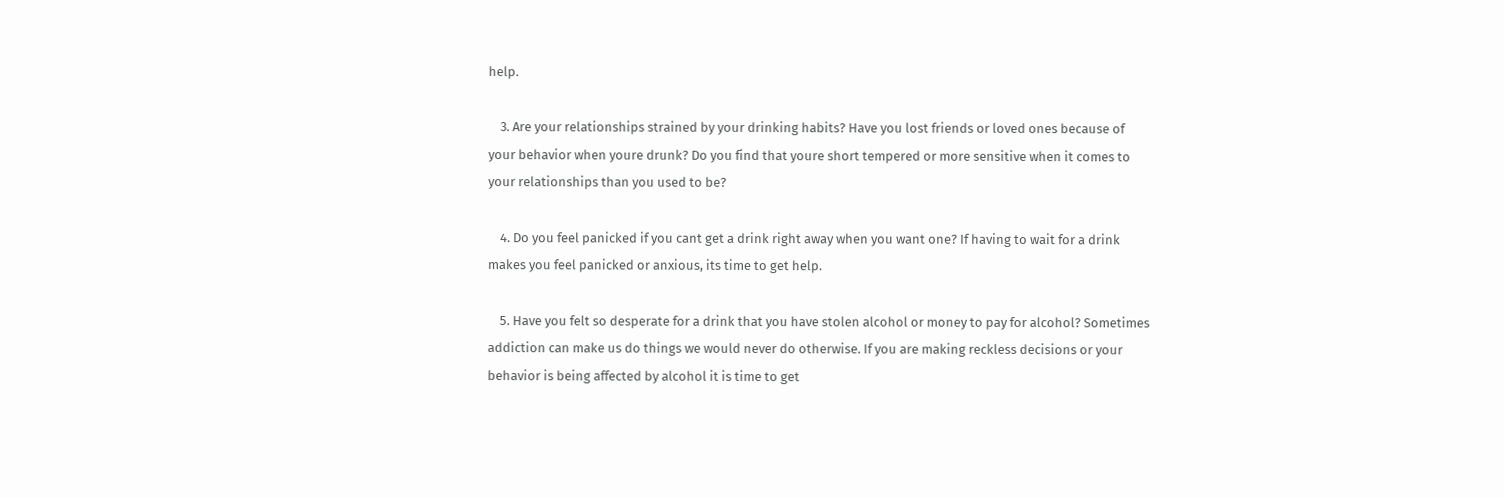help.

    3. Are your relationships strained by your drinking habits? Have you lost friends or loved ones because of your behavior when youre drunk? Do you find that youre short tempered or more sensitive when it comes to your relationships than you used to be?

    4. Do you feel panicked if you cant get a drink right away when you want one? If having to wait for a drink makes you feel panicked or anxious, its time to get help.

    5. Have you felt so desperate for a drink that you have stolen alcohol or money to pay for alcohol? Sometimes addiction can make us do things we would never do otherwise. If you are making reckless decisions or your behavior is being affected by alcohol it is time to get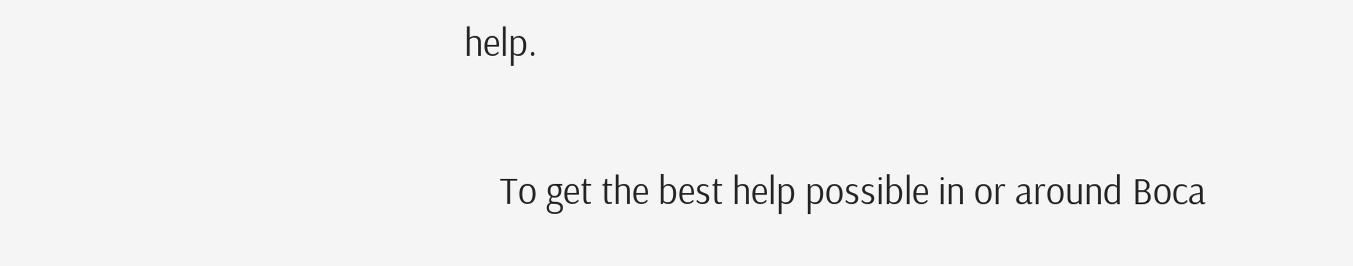help.

    To get the best help possible in or around Boca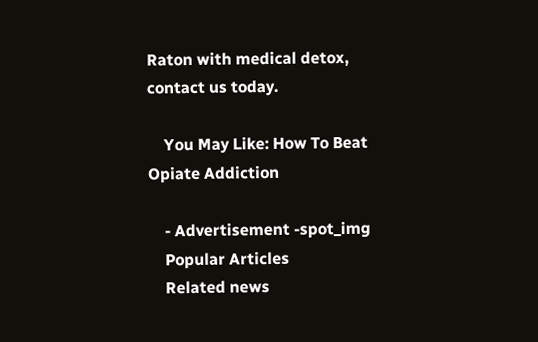Raton with medical detox, contact us today.

    You May Like: How To Beat Opiate Addiction

    - Advertisement -spot_img
    Popular Articles
    Related news